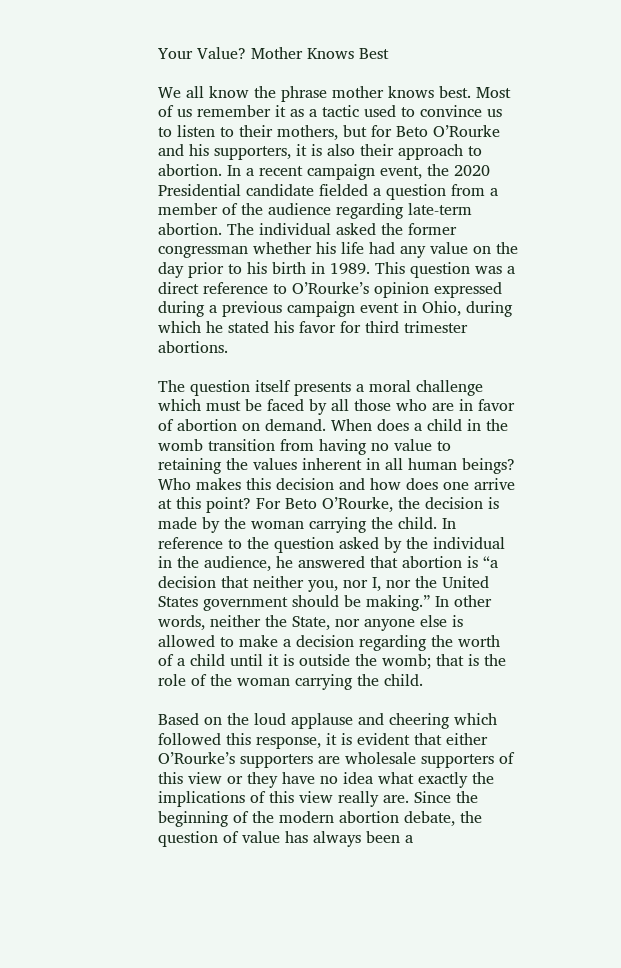Your Value? Mother Knows Best

We all know the phrase mother knows best. Most of us remember it as a tactic used to convince us to listen to their mothers, but for Beto O’Rourke and his supporters, it is also their approach to abortion. In a recent campaign event, the 2020 Presidential candidate fielded a question from a member of the audience regarding late-term abortion. The individual asked the former congressman whether his life had any value on the day prior to his birth in 1989. This question was a direct reference to O’Rourke’s opinion expressed during a previous campaign event in Ohio, during which he stated his favor for third trimester abortions.

The question itself presents a moral challenge which must be faced by all those who are in favor of abortion on demand. When does a child in the womb transition from having no value to retaining the values inherent in all human beings? Who makes this decision and how does one arrive at this point? For Beto O’Rourke, the decision is made by the woman carrying the child. In reference to the question asked by the individual in the audience, he answered that abortion is “a decision that neither you, nor I, nor the United States government should be making.” In other words, neither the State, nor anyone else is allowed to make a decision regarding the worth of a child until it is outside the womb; that is the role of the woman carrying the child.

Based on the loud applause and cheering which followed this response, it is evident that either O’Rourke’s supporters are wholesale supporters of this view or they have no idea what exactly the implications of this view really are. Since the beginning of the modern abortion debate, the question of value has always been a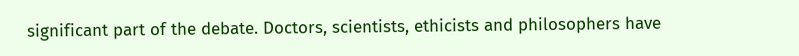significant part of the debate. Doctors, scientists, ethicists and philosophers have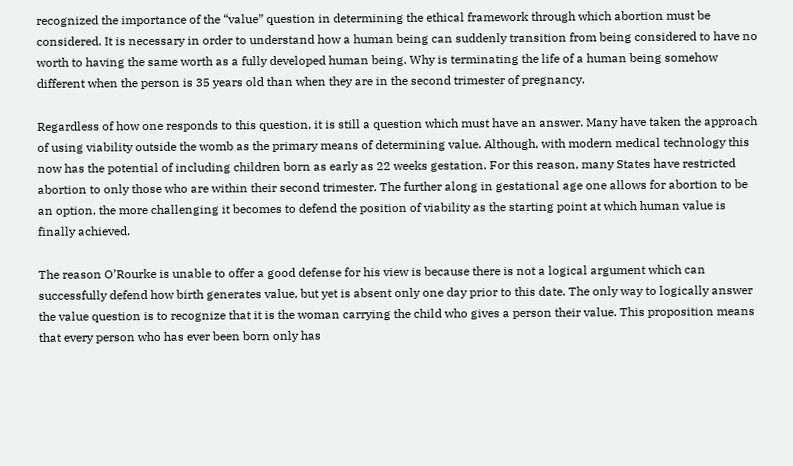recognized the importance of the “value” question in determining the ethical framework through which abortion must be considered. It is necessary in order to understand how a human being can suddenly transition from being considered to have no worth to having the same worth as a fully developed human being. Why is terminating the life of a human being somehow different when the person is 35 years old than when they are in the second trimester of pregnancy.

Regardless of how one responds to this question, it is still a question which must have an answer. Many have taken the approach of using viability outside the womb as the primary means of determining value. Although, with modern medical technology this now has the potential of including children born as early as 22 weeks gestation. For this reason, many States have restricted abortion to only those who are within their second trimester. The further along in gestational age one allows for abortion to be an option, the more challenging it becomes to defend the position of viability as the starting point at which human value is finally achieved.

The reason O’Rourke is unable to offer a good defense for his view is because there is not a logical argument which can successfully defend how birth generates value, but yet is absent only one day prior to this date. The only way to logically answer the value question is to recognize that it is the woman carrying the child who gives a person their value. This proposition means that every person who has ever been born only has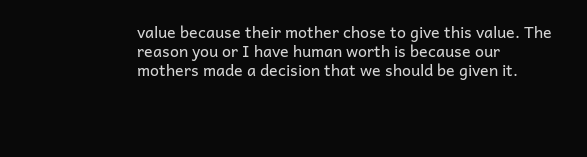value because their mother chose to give this value. The reason you or I have human worth is because our mothers made a decision that we should be given it.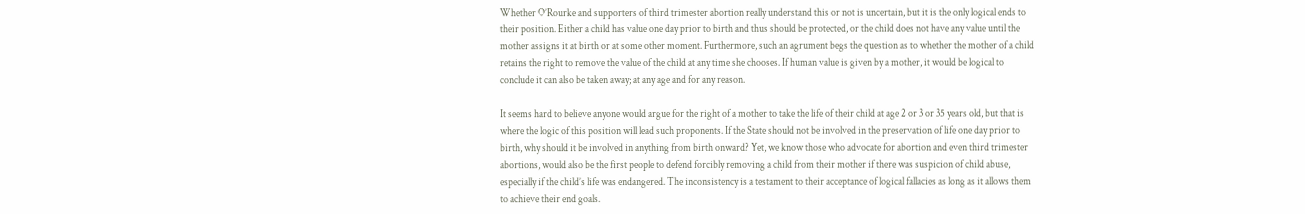Whether O’Rourke and supporters of third trimester abortion really understand this or not is uncertain, but it is the only logical ends to their position. Either a child has value one day prior to birth and thus should be protected, or the child does not have any value until the mother assigns it at birth or at some other moment. Furthermore, such an agrument begs the question as to whether the mother of a child retains the right to remove the value of the child at any time she chooses. If human value is given by a mother, it would be logical to conclude it can also be taken away; at any age and for any reason.

It seems hard to believe anyone would argue for the right of a mother to take the life of their child at age 2 or 3 or 35 years old, but that is where the logic of this position will lead such proponents. If the State should not be involved in the preservation of life one day prior to birth, why should it be involved in anything from birth onward? Yet, we know those who advocate for abortion and even third trimester abortions, would also be the first people to defend forcibly removing a child from their mother if there was suspicion of child abuse, especially if the child’s life was endangered. The inconsistency is a testament to their acceptance of logical fallacies as long as it allows them to achieve their end goals.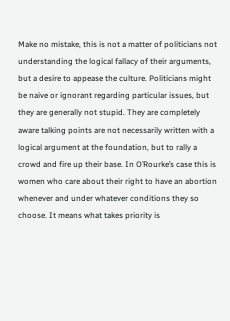Make no mistake, this is not a matter of politicians not understanding the logical fallacy of their arguments, but a desire to appease the culture. Politicians might be naive or ignorant regarding particular issues, but they are generally not stupid. They are completely aware talking points are not necessarily written with a logical argument at the foundation, but to rally a crowd and fire up their base. In O’Rourke’s case this is women who care about their right to have an abortion whenever and under whatever conditions they so choose. It means what takes priority is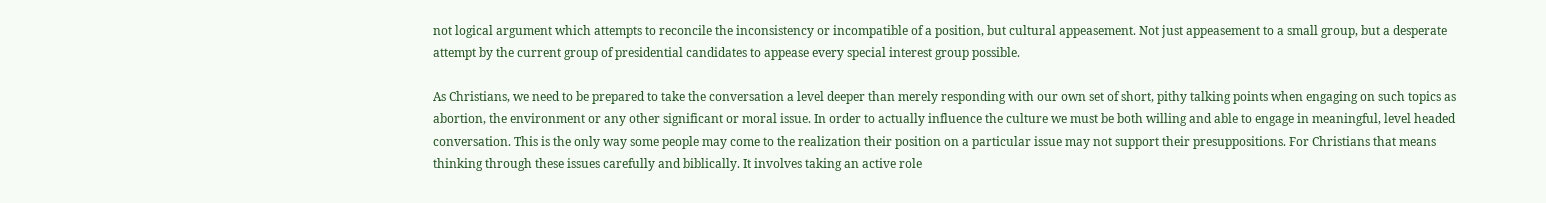not logical argument which attempts to reconcile the inconsistency or incompatible of a position, but cultural appeasement. Not just appeasement to a small group, but a desperate attempt by the current group of presidential candidates to appease every special interest group possible.

As Christians, we need to be prepared to take the conversation a level deeper than merely responding with our own set of short, pithy talking points when engaging on such topics as abortion, the environment or any other significant or moral issue. In order to actually influence the culture we must be both willing and able to engage in meaningful, level headed conversation. This is the only way some people may come to the realization their position on a particular issue may not support their presuppositions. For Christians that means thinking through these issues carefully and biblically. It involves taking an active role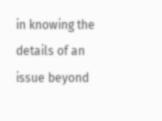in knowing the details of an issue beyond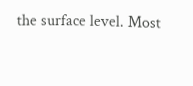the surface level. Most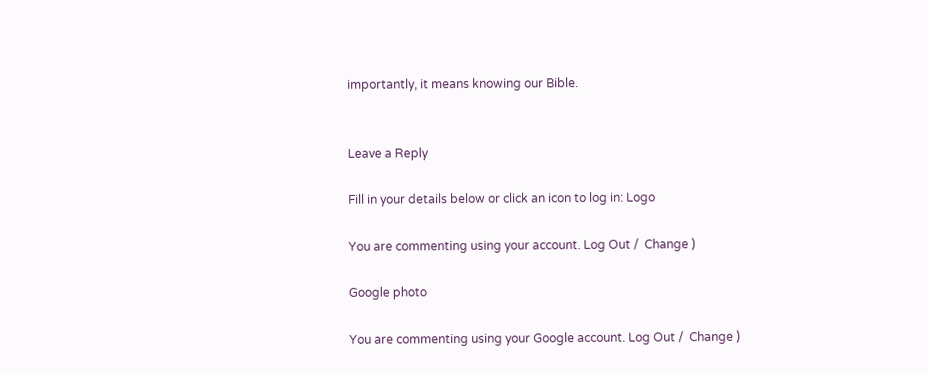importantly, it means knowing our Bible.


Leave a Reply

Fill in your details below or click an icon to log in: Logo

You are commenting using your account. Log Out /  Change )

Google photo

You are commenting using your Google account. Log Out /  Change )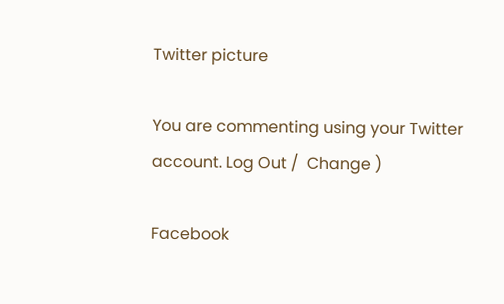Twitter picture

You are commenting using your Twitter account. Log Out /  Change )

Facebook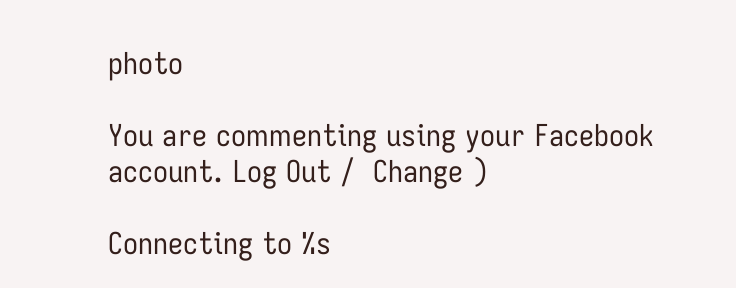photo

You are commenting using your Facebook account. Log Out /  Change )

Connecting to %s